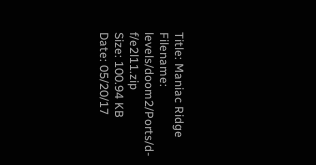Title: Maniac Ridge
Filename: levels/doom2/Ports/d-f/e2l11.zip
Size: 100.94 KB
Date: 05/20/17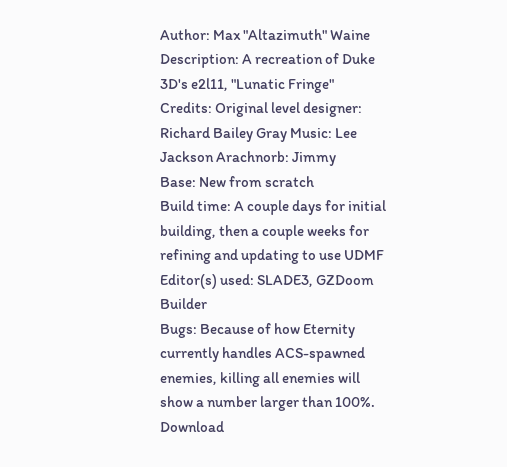Author: Max "Altazimuth" Waine
Description: A recreation of Duke 3D's e2l11, "Lunatic Fringe"
Credits: Original level designer: Richard Bailey Gray Music: Lee Jackson Arachnorb: Jimmy
Base: New from scratch
Build time: A couple days for initial building, then a couple weeks for refining and updating to use UDMF
Editor(s) used: SLADE3, GZDoom Builder
Bugs: Because of how Eternity currently handles ACS-spawned enemies, killing all enemies will show a number larger than 100%.
Download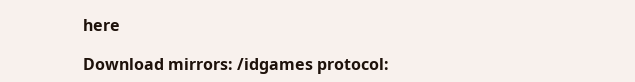here

Download mirrors: /idgames protocol: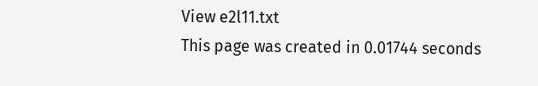View e2l11.txt
This page was created in 0.01744 seconds